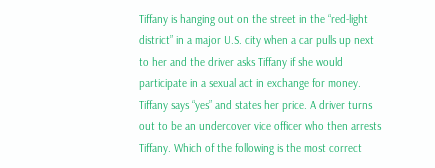Tiffany is hanging out on the street in the “red-light district” in a major U.S. city when a car pulls up next to her and the driver asks Tiffany if she would participate in a sexual act in exchange for money. Tiffany says “yes” and states her price. A driver turns out to be an undercover vice officer who then arrests Tiffany. Which of the following is the most correct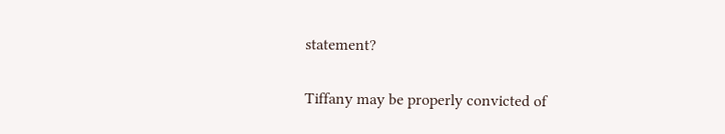statement?

Tiffany may be properly convicted of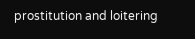prostitution and loitering